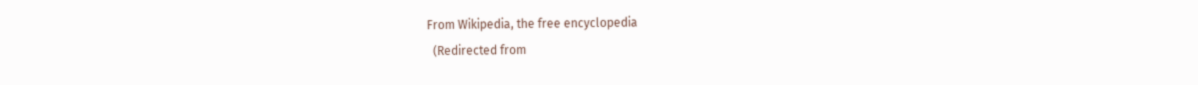From Wikipedia, the free encyclopedia
  (Redirected from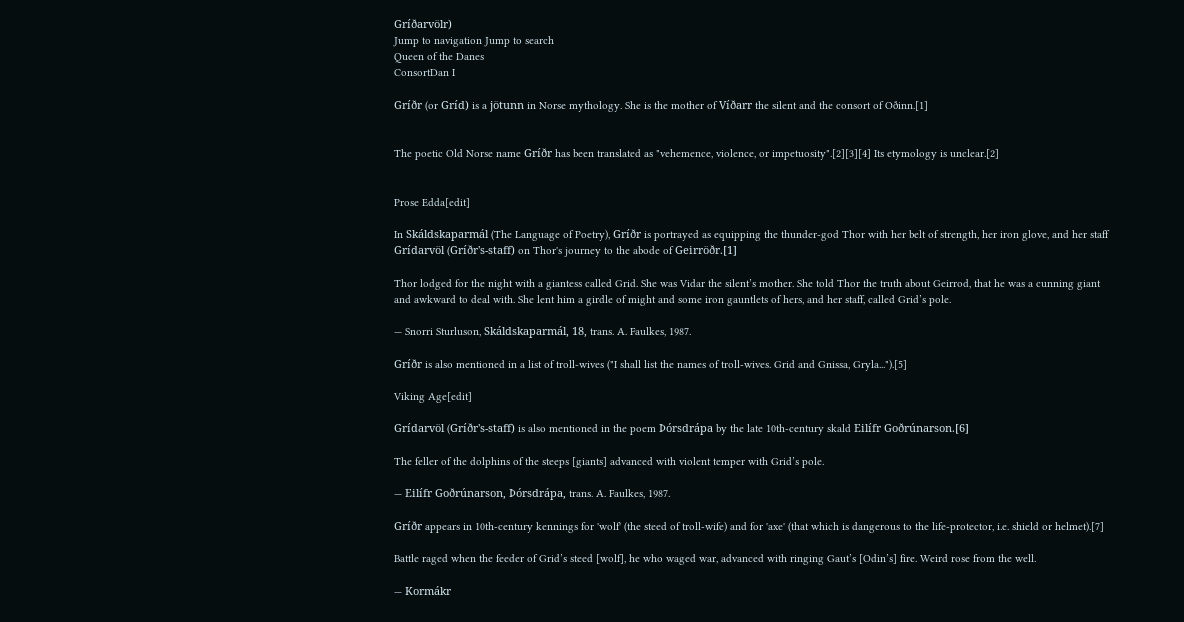Gríðarvölr)
Jump to navigation Jump to search
Queen of the Danes
ConsortDan I

Gríðr (or Gríd) is a jötunn in Norse mythology. She is the mother of Víðarr the silent and the consort of Oðinn.[1]


The poetic Old Norse name Gríðr has been translated as "vehemence, violence, or impetuosity".[2][3][4] Its etymology is unclear.[2]


Prose Edda[edit]

In Skáldskaparmál (The Language of Poetry), Gríðr is portrayed as equipping the thunder-god Thor with her belt of strength, her iron glove, and her staff Grídarvöl (Gríðr's-staff) on Thor's journey to the abode of Geirröðr.[1]

Thor lodged for the night with a giantess called Grid. She was Vidar the silent’s mother. She told Thor the truth about Geirrod, that he was a cunning giant and awkward to deal with. She lent him a girdle of might and some iron gauntlets of hers, and her staff, called Grid’s pole.

— Snorri Sturluson, Skáldskaparmál, 18, trans. A. Faulkes, 1987.

Gríðr is also mentioned in a list of troll-wives ("I shall list the names of troll-wives. Grid and Gnissa, Gryla...").[5]

Viking Age[edit]

Grídarvöl (Gríðr's-staff) is also mentioned in the poem Þórsdrápa by the late 10th-century skald Eilífr Goðrúnarson.[6]

The feller of the dolphins of the steeps [giants] advanced with violent temper with Grid’s pole.

— Eilífr Goðrúnarson, Þórsdrápa, trans. A. Faulkes, 1987.

Gríðr appears in 10th-century kennings for 'wolf' (the steed of troll-wife) and for 'axe' (that which is dangerous to the life-protector, i.e. shield or helmet).[7]

Battle raged when the feeder of Grid’s steed [wolf], he who waged war, advanced with ringing Gaut’s [Odin’s] fire. Weird rose from the well.

— Kormákr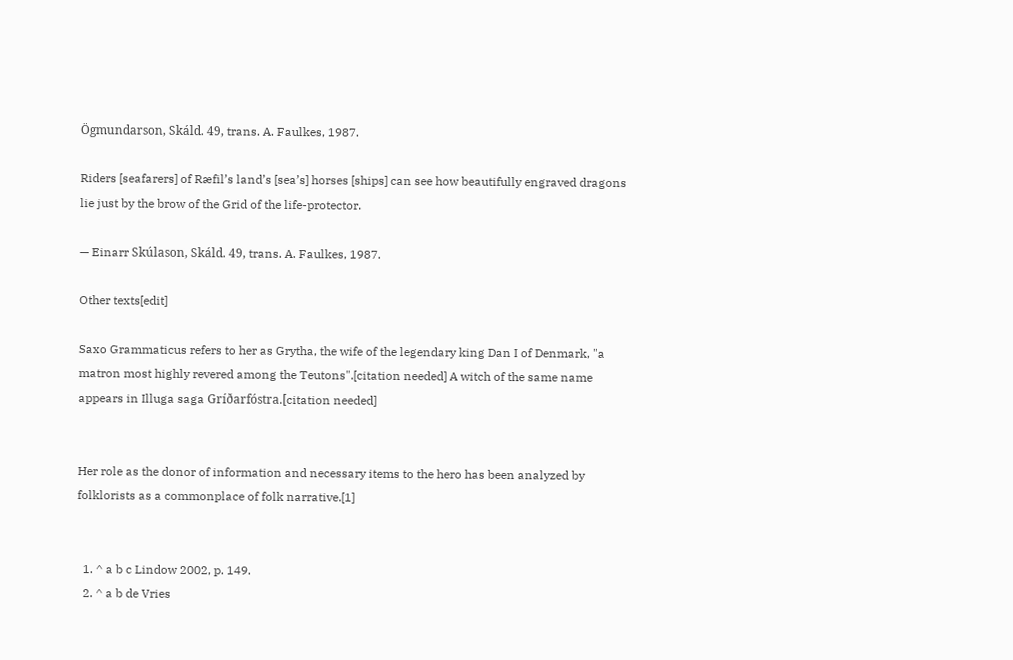Ögmundarson, Skáld. 49, trans. A. Faulkes, 1987.

Riders [seafarers] of Ræfil’s land’s [sea’s] horses [ships] can see how beautifully engraved dragons lie just by the brow of the Grid of the life-protector.

— Einarr Skúlason, Skáld. 49, trans. A. Faulkes, 1987.

Other texts[edit]

Saxo Grammaticus refers to her as Grytha, the wife of the legendary king Dan I of Denmark, "a matron most highly revered among the Teutons".[citation needed] A witch of the same name appears in Illuga saga Gríðarfóstra.[citation needed]


Her role as the donor of information and necessary items to the hero has been analyzed by folklorists as a commonplace of folk narrative.[1]


  1. ^ a b c Lindow 2002, p. 149.
  2. ^ a b de Vries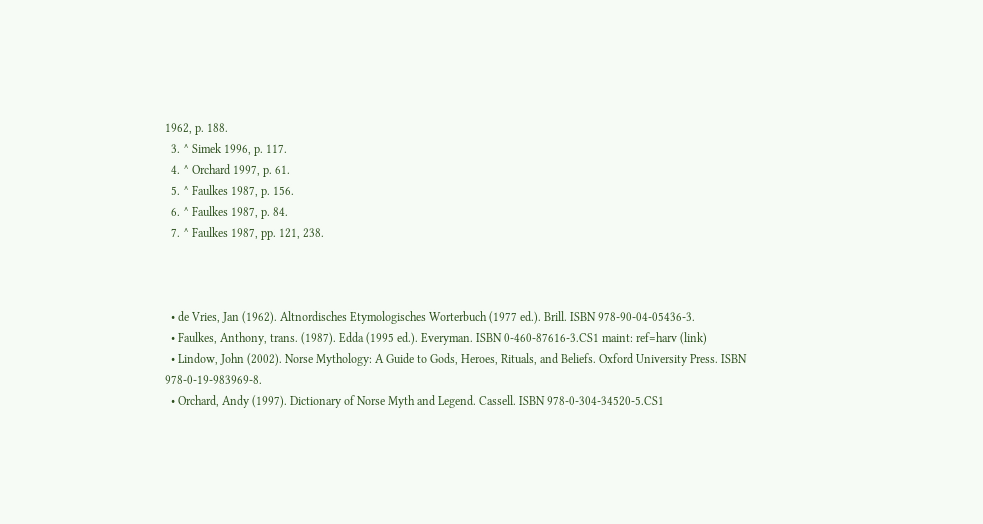1962, p. 188.
  3. ^ Simek 1996, p. 117.
  4. ^ Orchard 1997, p. 61.
  5. ^ Faulkes 1987, p. 156.
  6. ^ Faulkes 1987, p. 84.
  7. ^ Faulkes 1987, pp. 121, 238.



  • de Vries, Jan (1962). Altnordisches Etymologisches Worterbuch (1977 ed.). Brill. ISBN 978-90-04-05436-3.
  • Faulkes, Anthony, trans. (1987). Edda (1995 ed.). Everyman. ISBN 0-460-87616-3.CS1 maint: ref=harv (link)
  • Lindow, John (2002). Norse Mythology: A Guide to Gods, Heroes, Rituals, and Beliefs. Oxford University Press. ISBN 978-0-19-983969-8.
  • Orchard, Andy (1997). Dictionary of Norse Myth and Legend. Cassell. ISBN 978-0-304-34520-5.CS1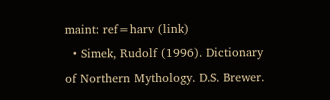maint: ref=harv (link)
  • Simek, Rudolf (1996). Dictionary of Northern Mythology. D.S. Brewer.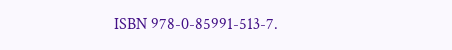ISBN 978-0-85991-513-7.